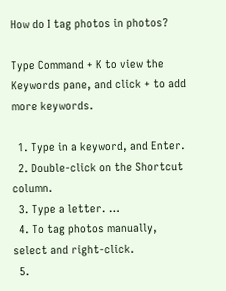How do I tag photos in photos?

Type Command + K to view the Keywords pane, and click + to add more keywords.

  1. Type in a keyword, and Enter.
  2. Double-click on the Shortcut column.
  3. Type a letter. …
  4. To tag photos manually, select and right-click.
  5.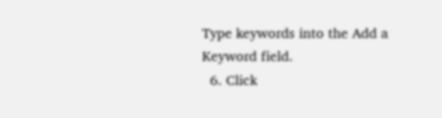Type keywords into the Add a Keyword field.
  6. Click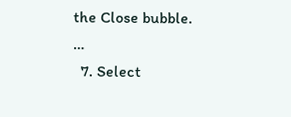the Close bubble. …
  7. Select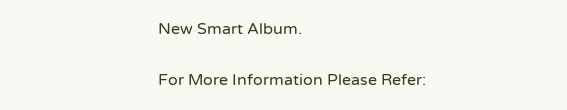New Smart Album.

For More Information Please Refer: